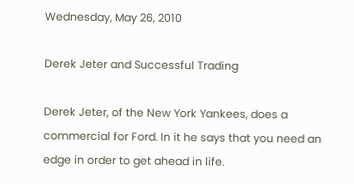Wednesday, May 26, 2010

Derek Jeter and Successful Trading

Derek Jeter, of the New York Yankees, does a commercial for Ford. In it he says that you need an edge in order to get ahead in life.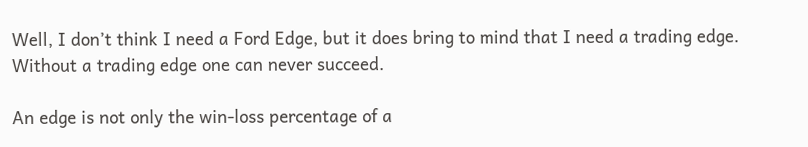Well, I don’t think I need a Ford Edge, but it does bring to mind that I need a trading edge. Without a trading edge one can never succeed.

An edge is not only the win-loss percentage of a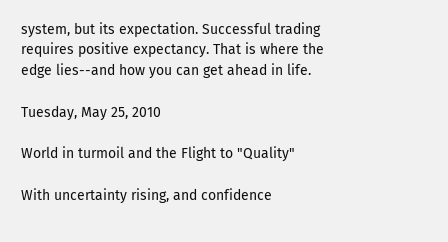system, but its expectation. Successful trading requires positive expectancy. That is where the edge lies--and how you can get ahead in life.

Tuesday, May 25, 2010

World in turmoil and the Flight to "Quality"

With uncertainty rising, and confidence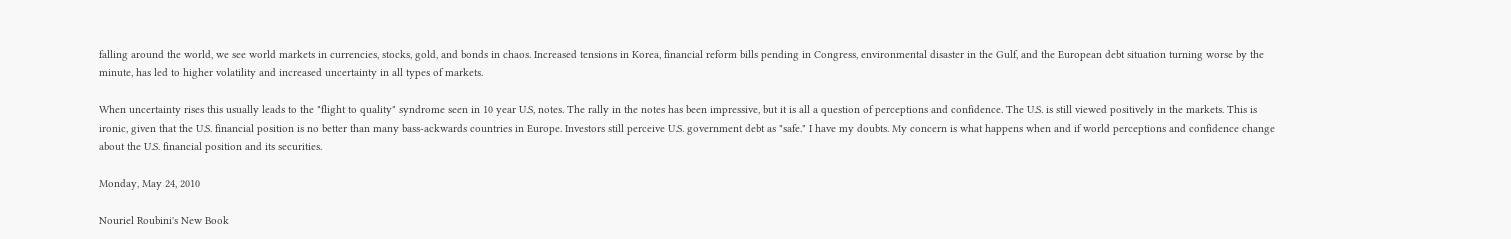falling around the world, we see world markets in currencies, stocks, gold, and bonds in chaos. Increased tensions in Korea, financial reform bills pending in Congress, environmental disaster in the Gulf, and the European debt situation turning worse by the minute, has led to higher volatility and increased uncertainty in all types of markets.

When uncertainty rises this usually leads to the "flight to quality" syndrome seen in 10 year U.S, notes. The rally in the notes has been impressive, but it is all a question of perceptions and confidence. The U.S. is still viewed positively in the markets. This is ironic, given that the U.S. financial position is no better than many bass-ackwards countries in Europe. Investors still perceive U.S. government debt as "safe." I have my doubts. My concern is what happens when and if world perceptions and confidence change about the U.S. financial position and its securities.

Monday, May 24, 2010

Nouriel Roubini's New Book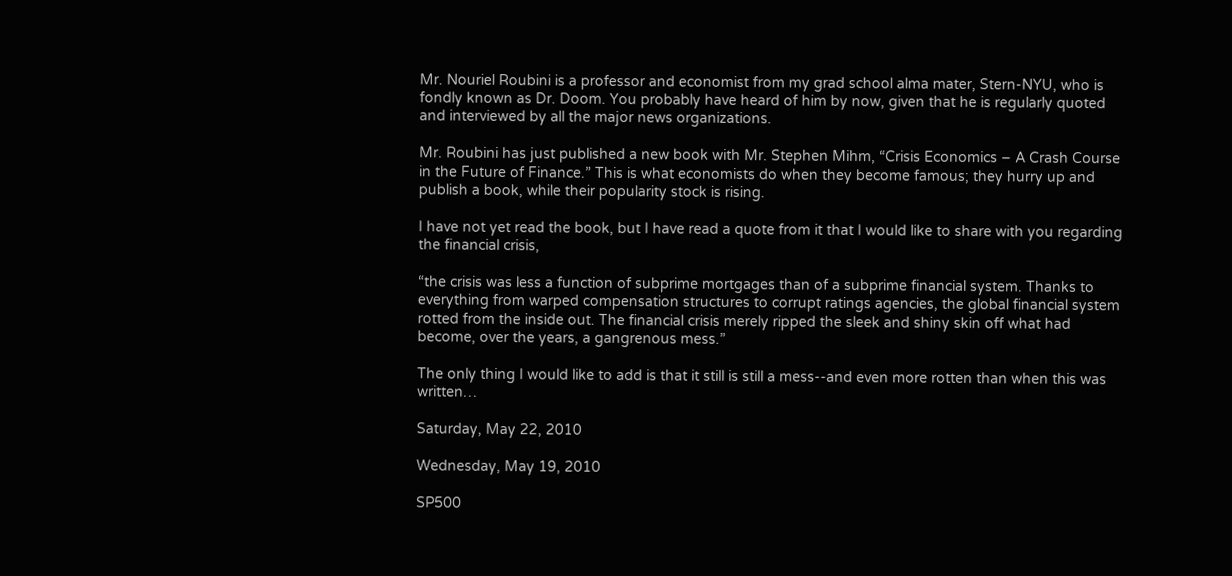Mr. Nouriel Roubini is a professor and economist from my grad school alma mater, Stern-NYU, who is fondly known as Dr. Doom. You probably have heard of him by now, given that he is regularly quoted and interviewed by all the major news organizations.

Mr. Roubini has just published a new book with Mr. Stephen Mihm, “Crisis Economics – A Crash Course in the Future of Finance.” This is what economists do when they become famous; they hurry up and publish a book, while their popularity stock is rising.

I have not yet read the book, but I have read a quote from it that I would like to share with you regarding the financial crisis,

“the crisis was less a function of subprime mortgages than of a subprime financial system. Thanks to everything from warped compensation structures to corrupt ratings agencies, the global financial system rotted from the inside out. The financial crisis merely ripped the sleek and shiny skin off what had become, over the years, a gangrenous mess.”

The only thing I would like to add is that it still is still a mess--and even more rotten than when this was written…

Saturday, May 22, 2010

Wednesday, May 19, 2010

SP500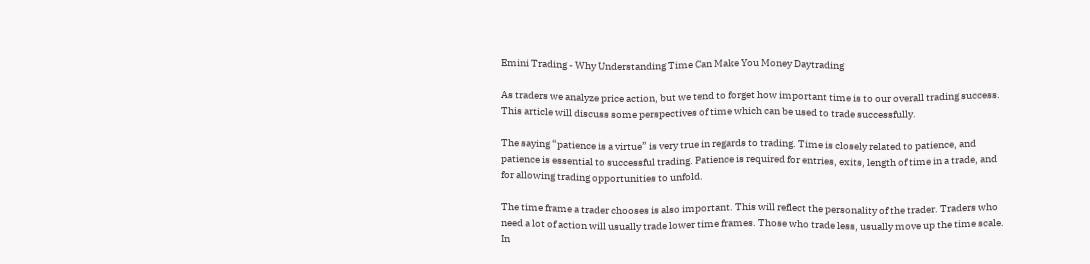Emini Trading - Why Understanding Time Can Make You Money Daytrading

As traders we analyze price action, but we tend to forget how important time is to our overall trading success. This article will discuss some perspectives of time which can be used to trade successfully.

The saying “patience is a virtue” is very true in regards to trading. Time is closely related to patience, and patience is essential to successful trading. Patience is required for entries, exits, length of time in a trade, and for allowing trading opportunities to unfold.

The time frame a trader chooses is also important. This will reflect the personality of the trader. Traders who need a lot of action will usually trade lower time frames. Those who trade less, usually move up the time scale. In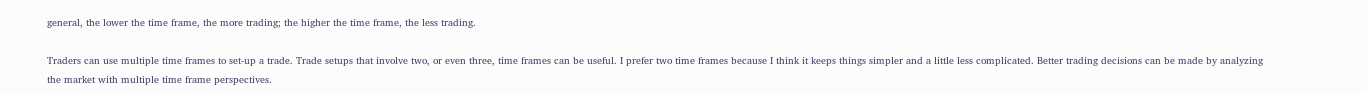general, the lower the time frame, the more trading; the higher the time frame, the less trading.

Traders can use multiple time frames to set-up a trade. Trade setups that involve two, or even three, time frames can be useful. I prefer two time frames because I think it keeps things simpler and a little less complicated. Better trading decisions can be made by analyzing the market with multiple time frame perspectives.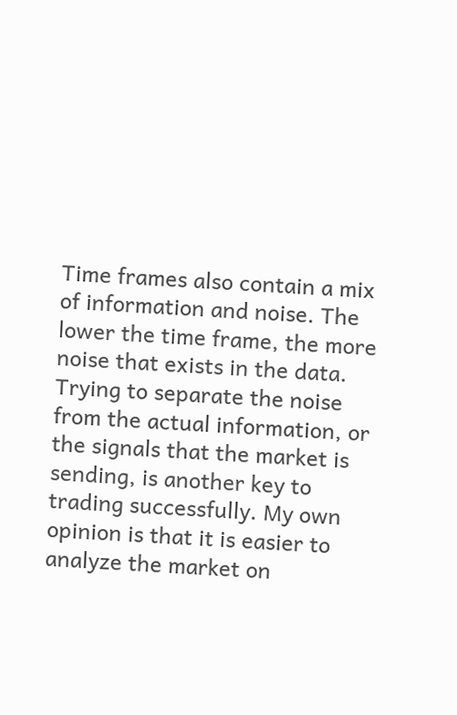Time frames also contain a mix of information and noise. The lower the time frame, the more noise that exists in the data. Trying to separate the noise from the actual information, or the signals that the market is sending, is another key to trading successfully. My own opinion is that it is easier to analyze the market on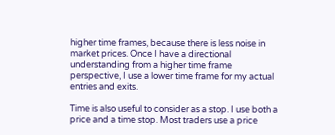higher time frames, because there is less noise in market prices. Once I have a directional understanding from a higher time frame perspective, I use a lower time frame for my actual entries and exits.

Time is also useful to consider as a stop. I use both a price and a time stop. Most traders use a price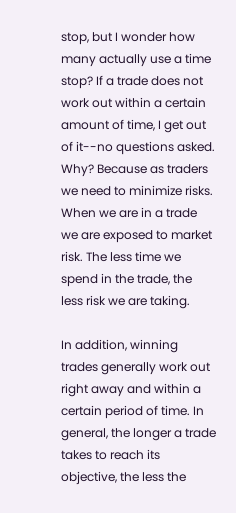stop, but I wonder how many actually use a time stop? If a trade does not work out within a certain amount of time, I get out of it--no questions asked. Why? Because as traders we need to minimize risks. When we are in a trade we are exposed to market risk. The less time we spend in the trade, the less risk we are taking.

In addition, winning trades generally work out right away and within a certain period of time. In general, the longer a trade takes to reach its objective, the less the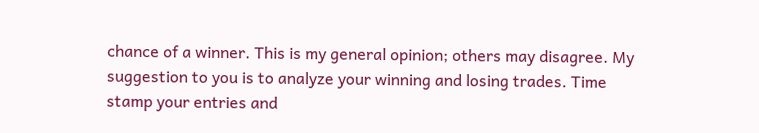chance of a winner. This is my general opinion; others may disagree. My suggestion to you is to analyze your winning and losing trades. Time stamp your entries and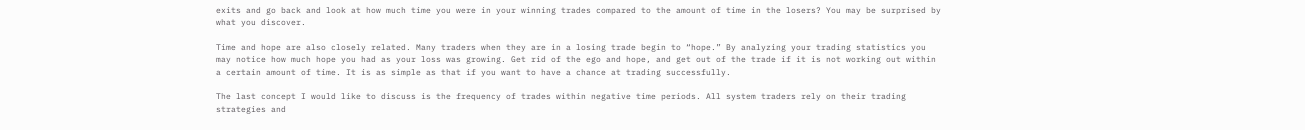exits and go back and look at how much time you were in your winning trades compared to the amount of time in the losers? You may be surprised by what you discover.

Time and hope are also closely related. Many traders when they are in a losing trade begin to “hope.” By analyzing your trading statistics you may notice how much hope you had as your loss was growing. Get rid of the ego and hope, and get out of the trade if it is not working out within a certain amount of time. It is as simple as that if you want to have a chance at trading successfully.

The last concept I would like to discuss is the frequency of trades within negative time periods. All system traders rely on their trading strategies and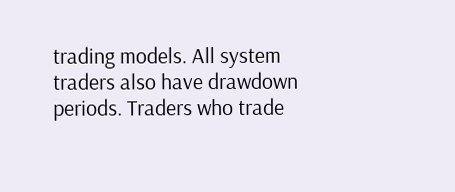trading models. All system traders also have drawdown periods. Traders who trade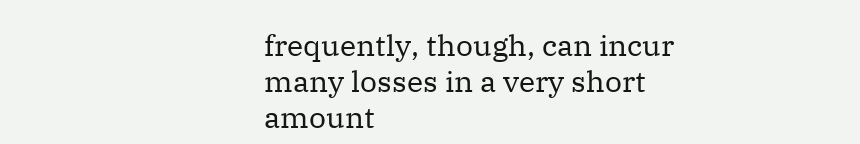frequently, though, can incur many losses in a very short amount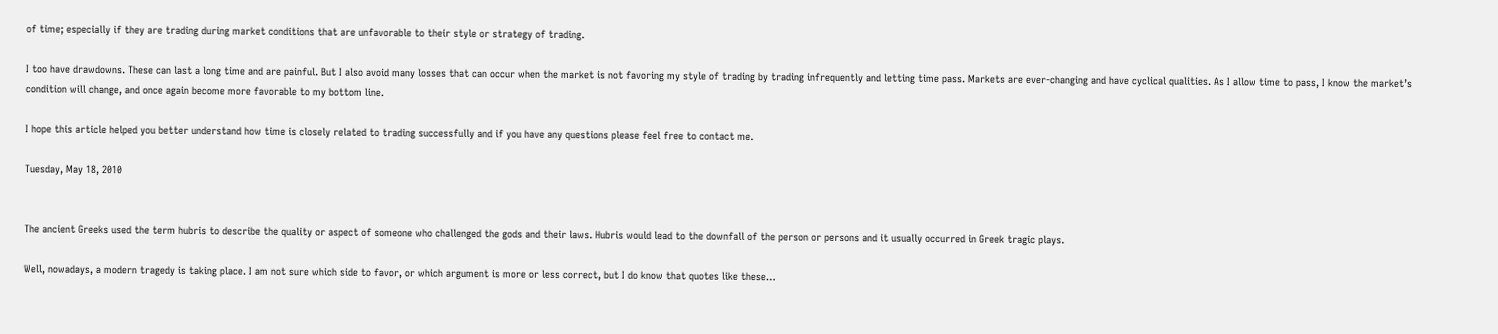of time; especially if they are trading during market conditions that are unfavorable to their style or strategy of trading.

I too have drawdowns. These can last a long time and are painful. But I also avoid many losses that can occur when the market is not favoring my style of trading by trading infrequently and letting time pass. Markets are ever-changing and have cyclical qualities. As I allow time to pass, I know the market’s condition will change, and once again become more favorable to my bottom line.

I hope this article helped you better understand how time is closely related to trading successfully and if you have any questions please feel free to contact me.

Tuesday, May 18, 2010


The ancient Greeks used the term hubris to describe the quality or aspect of someone who challenged the gods and their laws. Hubris would lead to the downfall of the person or persons and it usually occurred in Greek tragic plays.

Well, nowadays, a modern tragedy is taking place. I am not sure which side to favor, or which argument is more or less correct, but I do know that quotes like these…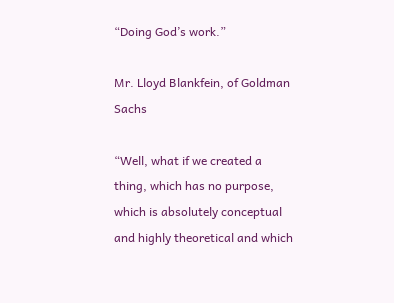“Doing God’s work.”

Mr. Lloyd Blankfein, of Goldman Sachs

“Well, what if we created a thing, which has no purpose, which is absolutely conceptual and highly theoretical and which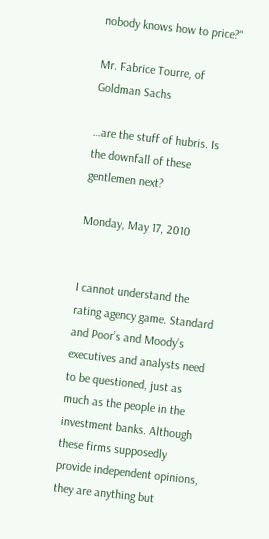nobody knows how to price?"

Mr. Fabrice Tourre, of Goldman Sachs

…are the stuff of hubris. Is the downfall of these gentlemen next?

Monday, May 17, 2010


I cannot understand the rating agency game. Standard and Poor’s and Moody’s executives and analysts need to be questioned, just as much as the people in the investment banks. Although these firms supposedly provide independent opinions, they are anything but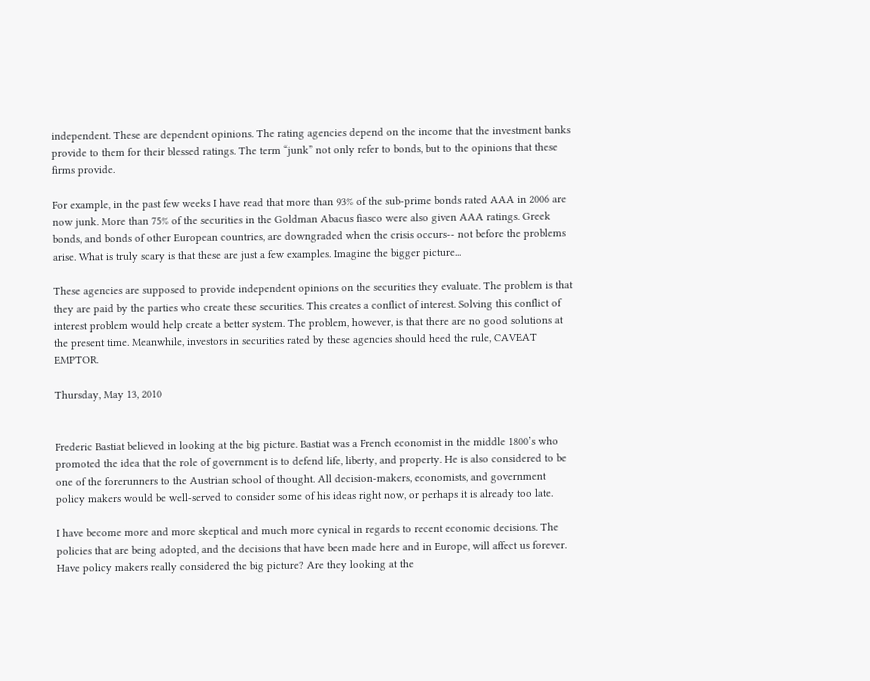independent. These are dependent opinions. The rating agencies depend on the income that the investment banks provide to them for their blessed ratings. The term “junk” not only refer to bonds, but to the opinions that these firms provide.

For example, in the past few weeks I have read that more than 93% of the sub-prime bonds rated AAA in 2006 are now junk. More than 75% of the securities in the Goldman Abacus fiasco were also given AAA ratings. Greek bonds, and bonds of other European countries, are downgraded when the crisis occurs-- not before the problems arise. What is truly scary is that these are just a few examples. Imagine the bigger picture...

These agencies are supposed to provide independent opinions on the securities they evaluate. The problem is that they are paid by the parties who create these securities. This creates a conflict of interest. Solving this conflict of interest problem would help create a better system. The problem, however, is that there are no good solutions at the present time. Meanwhile, investors in securities rated by these agencies should heed the rule, CAVEAT EMPTOR.

Thursday, May 13, 2010


Frederic Bastiat believed in looking at the big picture. Bastiat was a French economist in the middle 1800’s who promoted the idea that the role of government is to defend life, liberty, and property. He is also considered to be one of the forerunners to the Austrian school of thought. All decision-makers, economists, and government policy makers would be well-served to consider some of his ideas right now, or perhaps it is already too late.

I have become more and more skeptical and much more cynical in regards to recent economic decisions. The policies that are being adopted, and the decisions that have been made here and in Europe, will affect us forever. Have policy makers really considered the big picture? Are they looking at the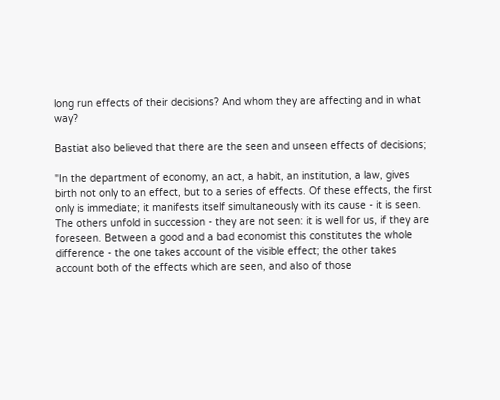long run effects of their decisions? And whom they are affecting and in what way?

Bastiat also believed that there are the seen and unseen effects of decisions;

"In the department of economy, an act, a habit, an institution, a law, gives birth not only to an effect, but to a series of effects. Of these effects, the first only is immediate; it manifests itself simultaneously with its cause - it is seen. The others unfold in succession - they are not seen: it is well for us, if they are foreseen. Between a good and a bad economist this constitutes the whole difference - the one takes account of the visible effect; the other takes account both of the effects which are seen, and also of those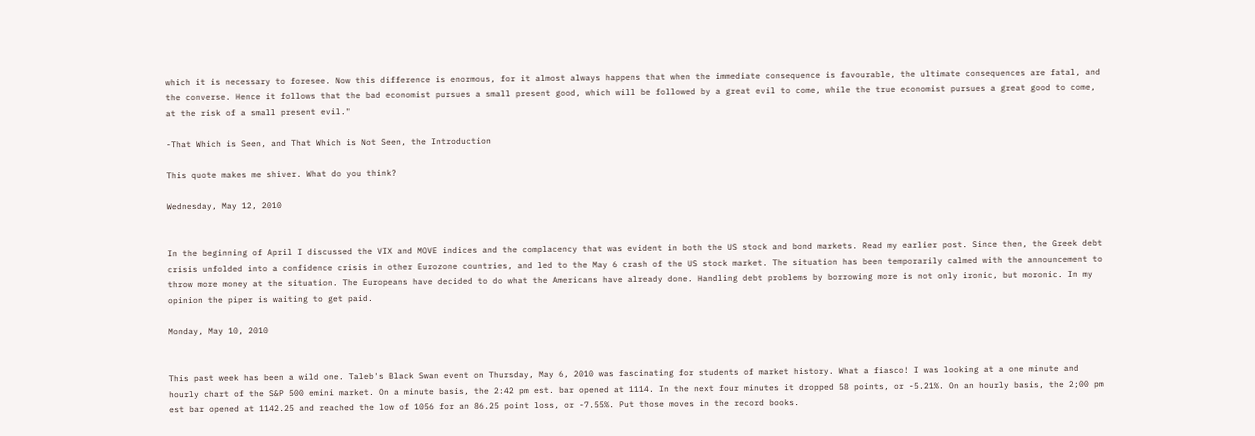which it is necessary to foresee. Now this difference is enormous, for it almost always happens that when the immediate consequence is favourable, the ultimate consequences are fatal, and the converse. Hence it follows that the bad economist pursues a small present good, which will be followed by a great evil to come, while the true economist pursues a great good to come, at the risk of a small present evil."

-That Which is Seen, and That Which is Not Seen, the Introduction

This quote makes me shiver. What do you think?

Wednesday, May 12, 2010


In the beginning of April I discussed the VIX and MOVE indices and the complacency that was evident in both the US stock and bond markets. Read my earlier post. Since then, the Greek debt crisis unfolded into a confidence crisis in other Eurozone countries, and led to the May 6 crash of the US stock market. The situation has been temporarily calmed with the announcement to throw more money at the situation. The Europeans have decided to do what the Americans have already done. Handling debt problems by borrowing more is not only ironic, but moronic. In my opinion the piper is waiting to get paid.

Monday, May 10, 2010


This past week has been a wild one. Taleb's Black Swan event on Thursday, May 6, 2010 was fascinating for students of market history. What a fiasco! I was looking at a one minute and hourly chart of the S&P 500 emini market. On a minute basis, the 2:42 pm est. bar opened at 1114. In the next four minutes it dropped 58 points, or -5.21%. On an hourly basis, the 2;00 pm est bar opened at 1142.25 and reached the low of 1056 for an 86.25 point loss, or -7.55%. Put those moves in the record books.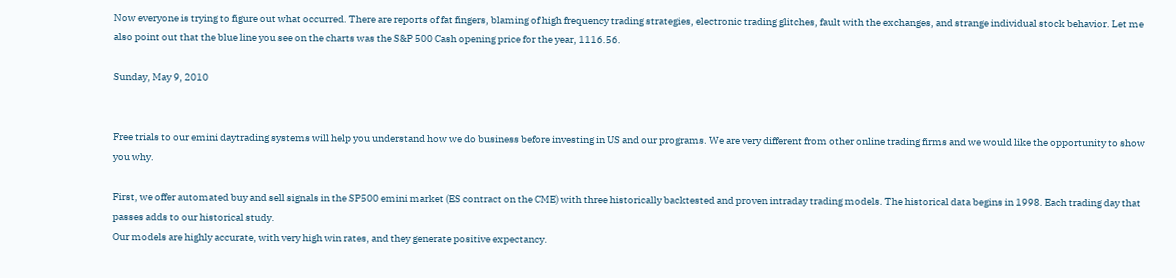Now everyone is trying to figure out what occurred. There are reports of fat fingers, blaming of high frequency trading strategies, electronic trading glitches, fault with the exchanges, and strange individual stock behavior. Let me also point out that the blue line you see on the charts was the S&P 500 Cash opening price for the year, 1116.56.

Sunday, May 9, 2010


Free trials to our emini daytrading systems will help you understand how we do business before investing in US and our programs. We are very different from other online trading firms and we would like the opportunity to show you why.

First, we offer automated buy and sell signals in the SP500 emini market (ES contract on the CME) with three historically backtested and proven intraday trading models. The historical data begins in 1998. Each trading day that passes adds to our historical study.
Our models are highly accurate, with very high win rates, and they generate positive expectancy.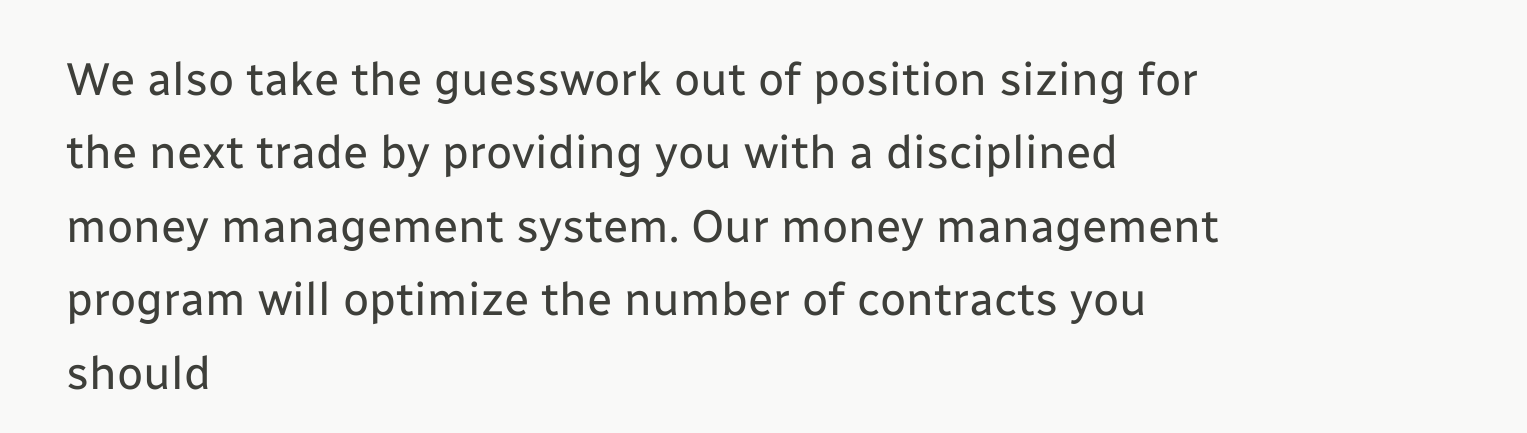We also take the guesswork out of position sizing for the next trade by providing you with a disciplined money management system. Our money management program will optimize the number of contracts you should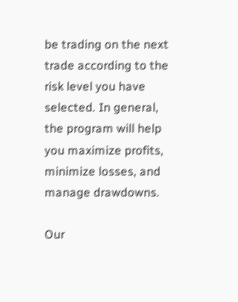be trading on the next trade according to the risk level you have selected. In general, the program will help you maximize profits, minimize losses, and manage drawdowns.

Our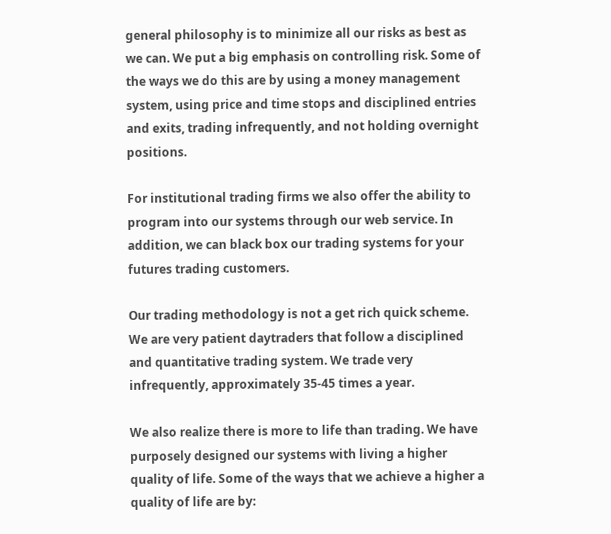general philosophy is to minimize all our risks as best as we can. We put a big emphasis on controlling risk. Some of the ways we do this are by using a money management system, using price and time stops and disciplined entries and exits, trading infrequently, and not holding overnight positions.

For institutional trading firms we also offer the ability to program into our systems through our web service. In addition, we can black box our trading systems for your futures trading customers.

Our trading methodology is not a get rich quick scheme. We are very patient daytraders that follow a disciplined and quantitative trading system. We trade very infrequently, approximately 35-45 times a year.

We also realize there is more to life than trading. We have purposely designed our systems with living a higher quality of life. Some of the ways that we achieve a higher a quality of life are by: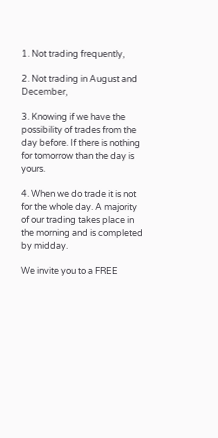1. Not trading frequently,

2. Not trading in August and December,

3. Knowing if we have the possibility of trades from the day before. If there is nothing for tomorrow than the day is yours.

4. When we do trade it is not for the whole day. A majority of our trading takes place in the morning and is completed by midday.

We invite you to a FREE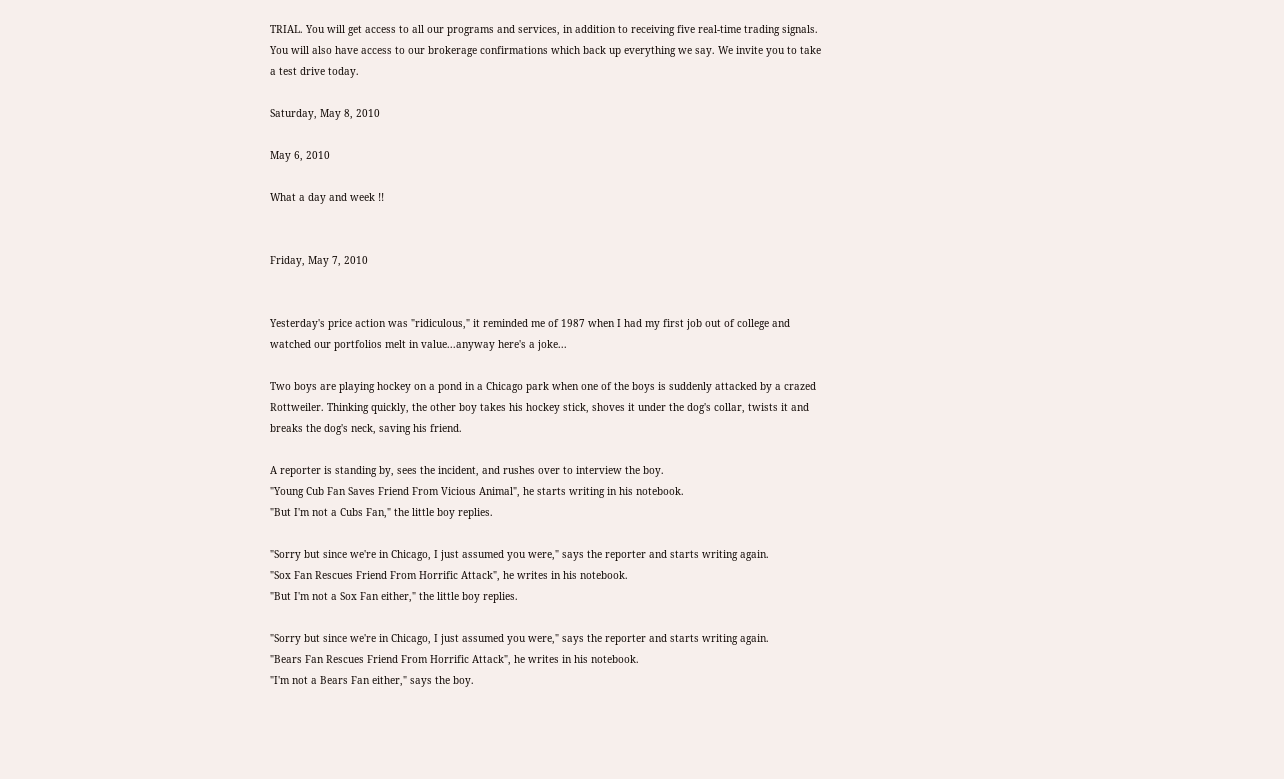TRIAL. You will get access to all our programs and services, in addition to receiving five real-time trading signals. You will also have access to our brokerage confirmations which back up everything we say. We invite you to take a test drive today.

Saturday, May 8, 2010

May 6, 2010

What a day and week !!


Friday, May 7, 2010


Yesterday's price action was "ridiculous," it reminded me of 1987 when I had my first job out of college and watched our portfolios melt in value...anyway here's a joke...

Two boys are playing hockey on a pond in a Chicago park when one of the boys is suddenly attacked by a crazed Rottweiler. Thinking quickly, the other boy takes his hockey stick, shoves it under the dog's collar, twists it and breaks the dog's neck, saving his friend.

A reporter is standing by, sees the incident, and rushes over to interview the boy.
"Young Cub Fan Saves Friend From Vicious Animal", he starts writing in his notebook.
"But I'm not a Cubs Fan," the little boy replies.

"Sorry but since we're in Chicago, I just assumed you were," says the reporter and starts writing again.
"Sox Fan Rescues Friend From Horrific Attack", he writes in his notebook.
"But I'm not a Sox Fan either," the little boy replies.

"Sorry but since we're in Chicago, I just assumed you were," says the reporter and starts writing again.
"Bears Fan Rescues Friend From Horrific Attack", he writes in his notebook.
"I'm not a Bears Fan either," says the boy.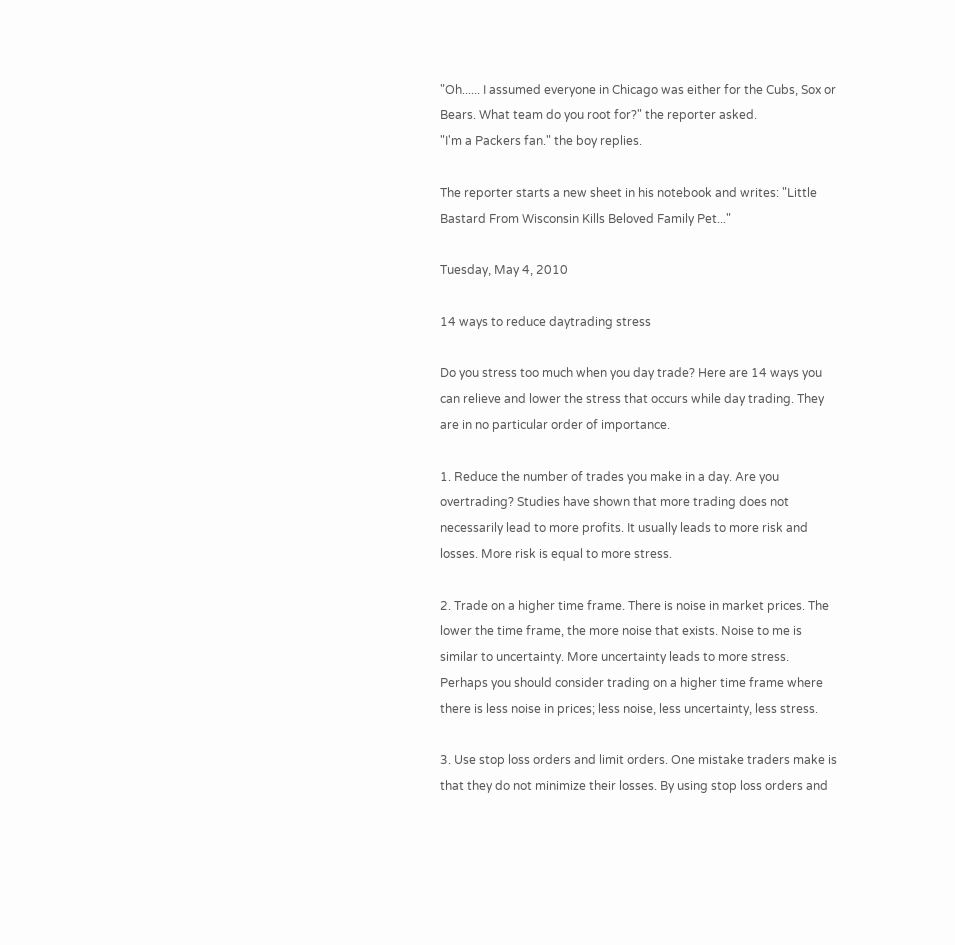"Oh...... I assumed everyone in Chicago was either for the Cubs, Sox or Bears. What team do you root for?" the reporter asked.
"I'm a Packers fan." the boy replies.

The reporter starts a new sheet in his notebook and writes: "Little Bastard From Wisconsin Kills Beloved Family Pet..."

Tuesday, May 4, 2010

14 ways to reduce daytrading stress

Do you stress too much when you day trade? Here are 14 ways you can relieve and lower the stress that occurs while day trading. They are in no particular order of importance.

1. Reduce the number of trades you make in a day. Are you overtrading? Studies have shown that more trading does not necessarily lead to more profits. It usually leads to more risk and losses. More risk is equal to more stress.

2. Trade on a higher time frame. There is noise in market prices. The lower the time frame, the more noise that exists. Noise to me is similar to uncertainty. More uncertainty leads to more stress. Perhaps you should consider trading on a higher time frame where there is less noise in prices; less noise, less uncertainty, less stress.

3. Use stop loss orders and limit orders. One mistake traders make is that they do not minimize their losses. By using stop loss orders and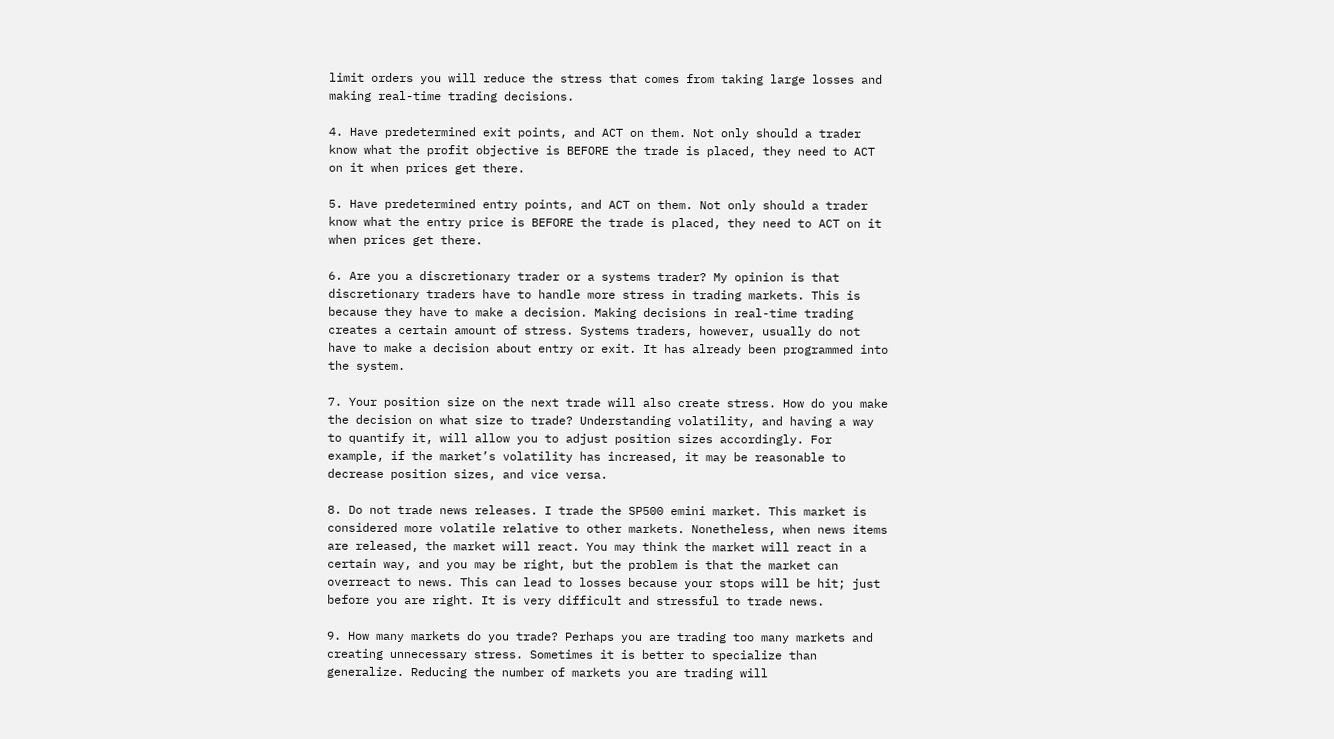limit orders you will reduce the stress that comes from taking large losses and making real-time trading decisions.

4. Have predetermined exit points, and ACT on them. Not only should a trader know what the profit objective is BEFORE the trade is placed, they need to ACT on it when prices get there.

5. Have predetermined entry points, and ACT on them. Not only should a trader know what the entry price is BEFORE the trade is placed, they need to ACT on it when prices get there.

6. Are you a discretionary trader or a systems trader? My opinion is that discretionary traders have to handle more stress in trading markets. This is because they have to make a decision. Making decisions in real-time trading creates a certain amount of stress. Systems traders, however, usually do not have to make a decision about entry or exit. It has already been programmed into the system.

7. Your position size on the next trade will also create stress. How do you make the decision on what size to trade? Understanding volatility, and having a way to quantify it, will allow you to adjust position sizes accordingly. For example, if the market’s volatility has increased, it may be reasonable to decrease position sizes, and vice versa.

8. Do not trade news releases. I trade the SP500 emini market. This market is considered more volatile relative to other markets. Nonetheless, when news items are released, the market will react. You may think the market will react in a certain way, and you may be right, but the problem is that the market can overreact to news. This can lead to losses because your stops will be hit; just before you are right. It is very difficult and stressful to trade news.

9. How many markets do you trade? Perhaps you are trading too many markets and creating unnecessary stress. Sometimes it is better to specialize than generalize. Reducing the number of markets you are trading will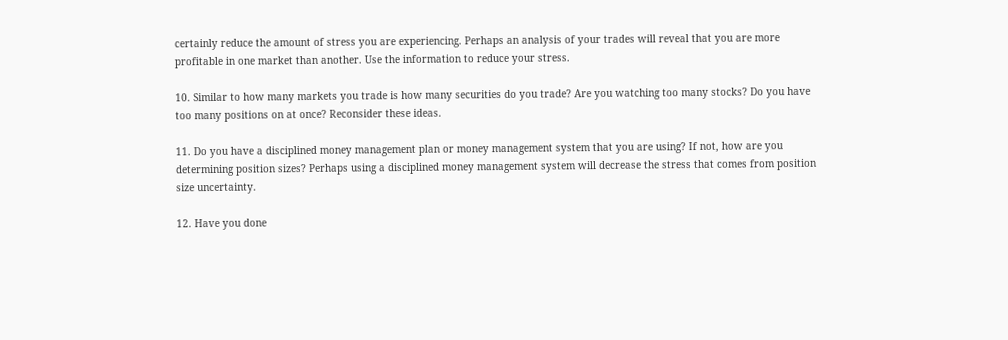certainly reduce the amount of stress you are experiencing. Perhaps an analysis of your trades will reveal that you are more profitable in one market than another. Use the information to reduce your stress.

10. Similar to how many markets you trade is how many securities do you trade? Are you watching too many stocks? Do you have too many positions on at once? Reconsider these ideas.

11. Do you have a disciplined money management plan or money management system that you are using? If not, how are you determining position sizes? Perhaps using a disciplined money management system will decrease the stress that comes from position size uncertainty.

12. Have you done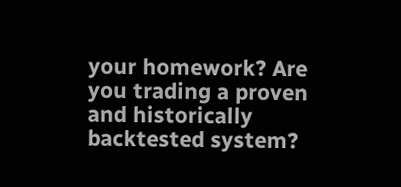your homework? Are you trading a proven and historically backtested system?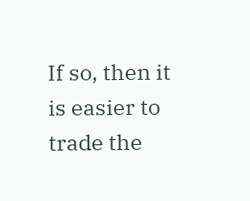If so, then it is easier to trade the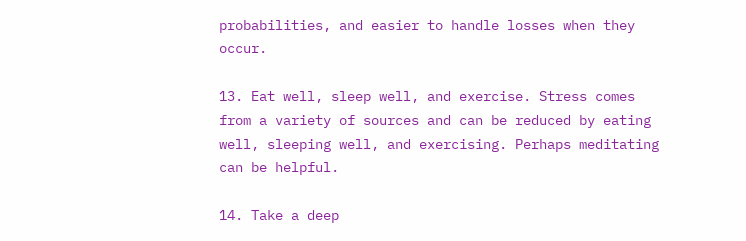probabilities, and easier to handle losses when they occur.

13. Eat well, sleep well, and exercise. Stress comes from a variety of sources and can be reduced by eating well, sleeping well, and exercising. Perhaps meditating can be helpful.

14. Take a deep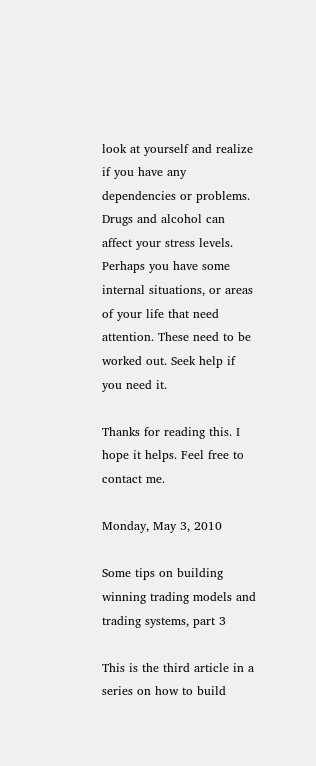look at yourself and realize if you have any dependencies or problems. Drugs and alcohol can affect your stress levels. Perhaps you have some internal situations, or areas of your life that need attention. These need to be worked out. Seek help if you need it.

Thanks for reading this. I hope it helps. Feel free to contact me.

Monday, May 3, 2010

Some tips on building winning trading models and trading systems, part 3

This is the third article in a series on how to build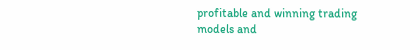profitable and winning trading models and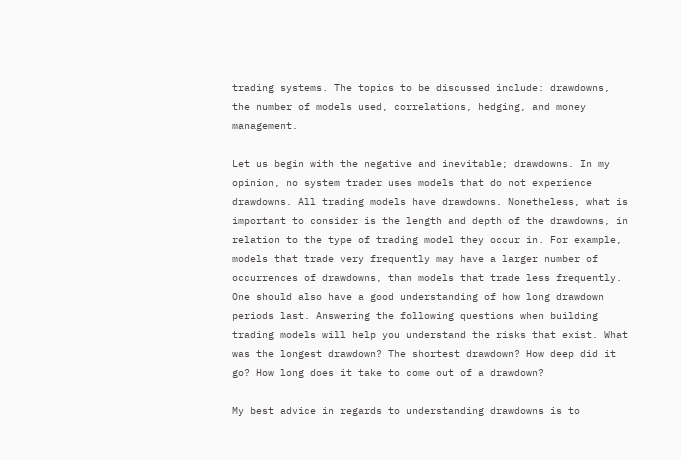trading systems. The topics to be discussed include: drawdowns, the number of models used, correlations, hedging, and money management.

Let us begin with the negative and inevitable; drawdowns. In my opinion, no system trader uses models that do not experience drawdowns. All trading models have drawdowns. Nonetheless, what is important to consider is the length and depth of the drawdowns, in relation to the type of trading model they occur in. For example, models that trade very frequently may have a larger number of occurrences of drawdowns, than models that trade less frequently. One should also have a good understanding of how long drawdown periods last. Answering the following questions when building trading models will help you understand the risks that exist. What was the longest drawdown? The shortest drawdown? How deep did it go? How long does it take to come out of a drawdown?

My best advice in regards to understanding drawdowns is to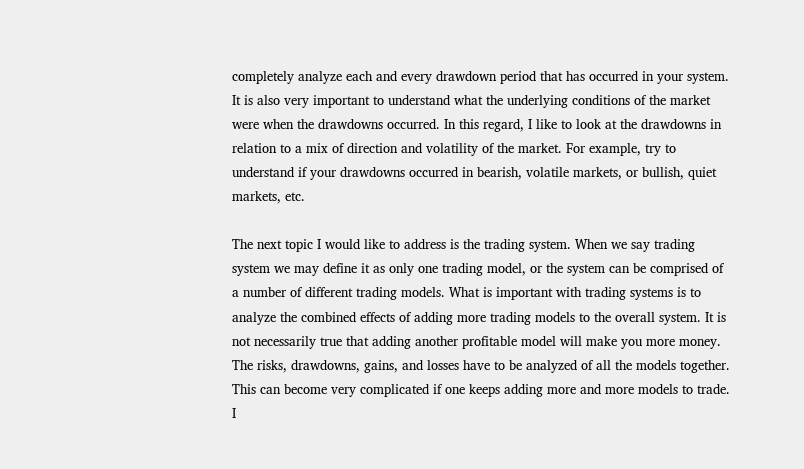completely analyze each and every drawdown period that has occurred in your system. It is also very important to understand what the underlying conditions of the market were when the drawdowns occurred. In this regard, I like to look at the drawdowns in relation to a mix of direction and volatility of the market. For example, try to understand if your drawdowns occurred in bearish, volatile markets, or bullish, quiet markets, etc.

The next topic I would like to address is the trading system. When we say trading system we may define it as only one trading model, or the system can be comprised of a number of different trading models. What is important with trading systems is to analyze the combined effects of adding more trading models to the overall system. It is not necessarily true that adding another profitable model will make you more money. The risks, drawdowns, gains, and losses have to be analyzed of all the models together. This can become very complicated if one keeps adding more and more models to trade. I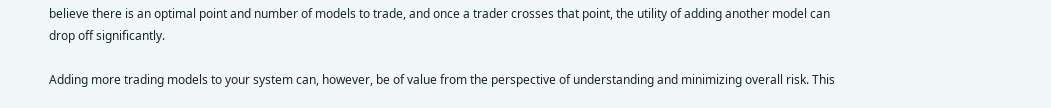believe there is an optimal point and number of models to trade, and once a trader crosses that point, the utility of adding another model can drop off significantly.

Adding more trading models to your system can, however, be of value from the perspective of understanding and minimizing overall risk. This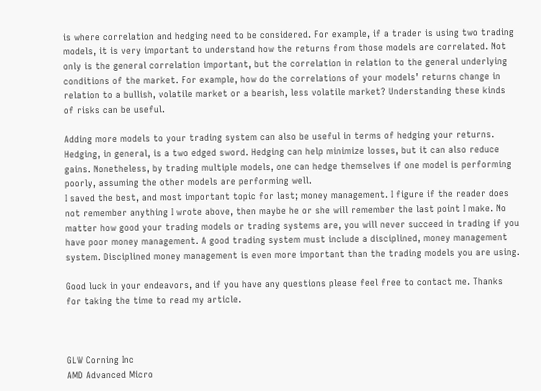is where correlation and hedging need to be considered. For example, if a trader is using two trading models, it is very important to understand how the returns from those models are correlated. Not only is the general correlation important, but the correlation in relation to the general underlying conditions of the market. For example, how do the correlations of your models’ returns change in relation to a bullish, volatile market or a bearish, less volatile market? Understanding these kinds of risks can be useful.

Adding more models to your trading system can also be useful in terms of hedging your returns. Hedging, in general, is a two edged sword. Hedging can help minimize losses, but it can also reduce gains. Nonetheless, by trading multiple models, one can hedge themselves if one model is performing poorly, assuming the other models are performing well.
I saved the best, and most important topic for last; money management. I figure if the reader does not remember anything I wrote above, then maybe he or she will remember the last point I make. No matter how good your trading models or trading systems are, you will never succeed in trading if you have poor money management. A good trading system must include a disciplined, money management system. Disciplined money management is even more important than the trading models you are using.

Good luck in your endeavors, and if you have any questions please feel free to contact me. Thanks for taking the time to read my article.



GLW Corning Inc
AMD Advanced Micro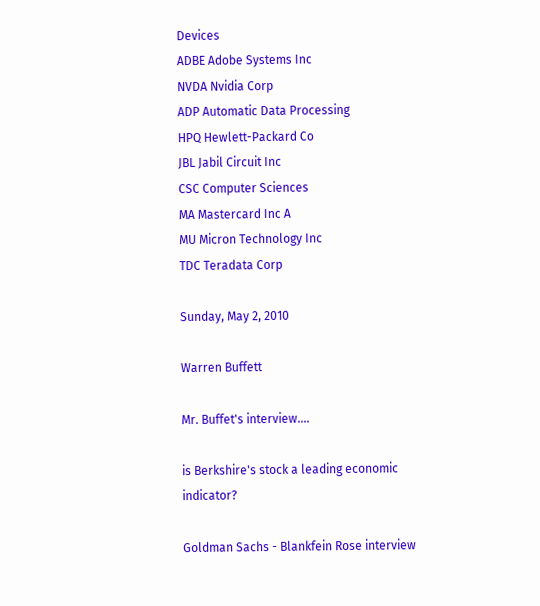Devices
ADBE Adobe Systems Inc
NVDA Nvidia Corp
ADP Automatic Data Processing
HPQ Hewlett-Packard Co
JBL Jabil Circuit Inc
CSC Computer Sciences
MA Mastercard Inc A
MU Micron Technology Inc
TDC Teradata Corp

Sunday, May 2, 2010

Warren Buffett

Mr. Buffet's interview....

is Berkshire's stock a leading economic indicator?

Goldman Sachs - Blankfein Rose interview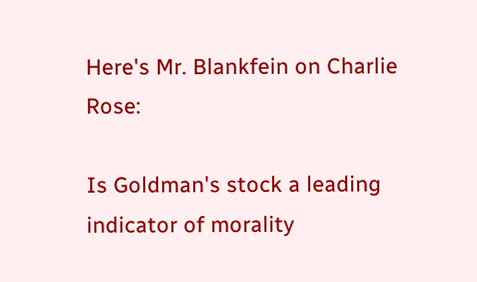Here's Mr. Blankfein on Charlie Rose:

Is Goldman's stock a leading indicator of morality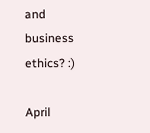and business ethics? :)

April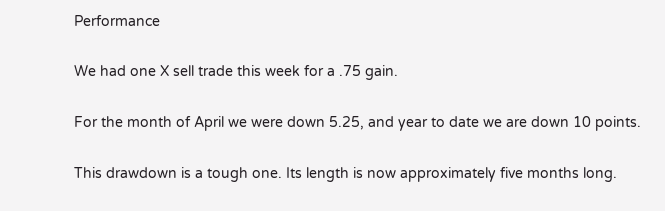Performance

We had one X sell trade this week for a .75 gain.

For the month of April we were down 5.25, and year to date we are down 10 points.

This drawdown is a tough one. Its length is now approximately five months long.